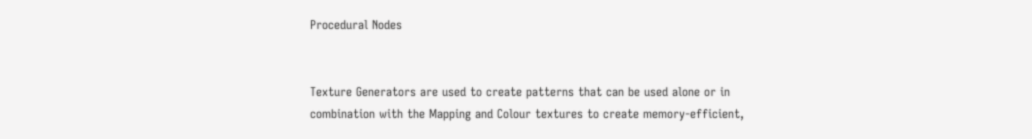Procedural Nodes


Texture Generators are used to create patterns that can be used alone or in combination with the Mapping and Colour textures to create memory-efficient,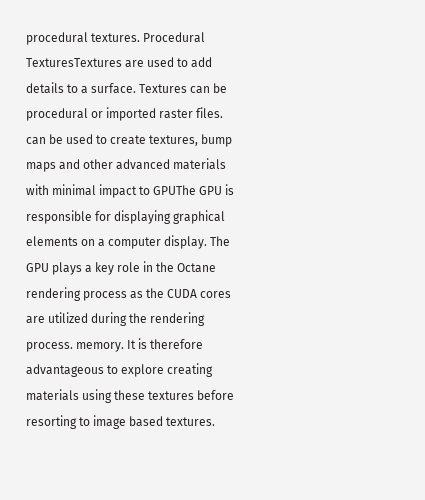procedural textures. Procedural TexturesTextures are used to add details to a surface. Textures can be procedural or imported raster files. can be used to create textures, bump maps and other advanced materials with minimal impact to GPUThe GPU is responsible for displaying graphical elements on a computer display. The GPU plays a key role in the Octane rendering process as the CUDA cores are utilized during the rendering process. memory. It is therefore advantageous to explore creating materials using these textures before resorting to image based textures.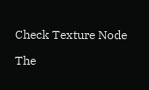Check Texture Node

The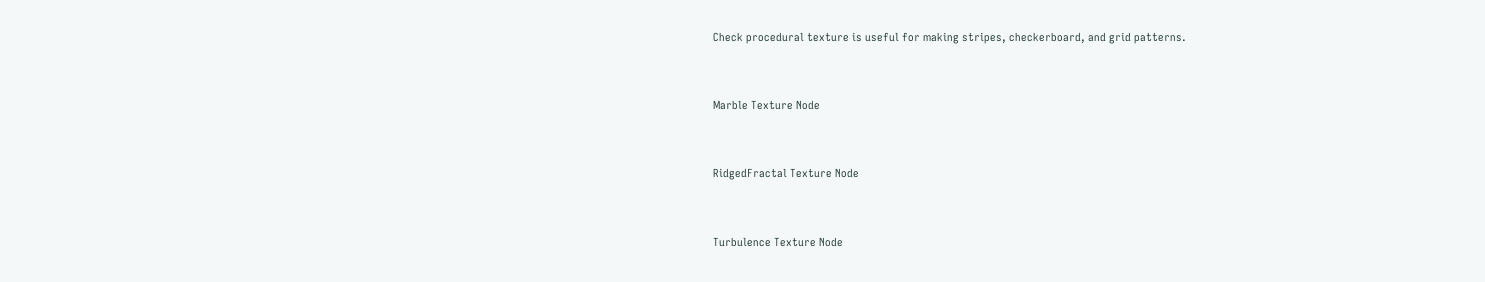Check procedural texture is useful for making stripes, checkerboard, and grid patterns.


Marble Texture Node


RidgedFractal Texture Node


Turbulence Texture Node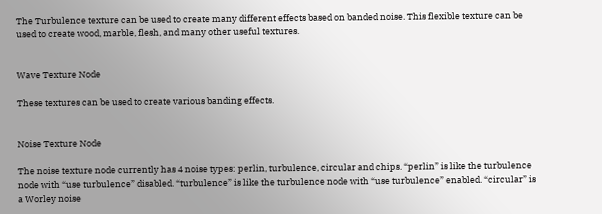The Turbulence texture can be used to create many different effects based on banded noise. This flexible texture can be used to create wood, marble, flesh, and many other useful textures.


Wave Texture Node

These textures can be used to create various banding effects.


Noise Texture Node

The noise texture node currently has 4 noise types: perlin, turbulence, circular and chips. “perlin” is like the turbulence node with “use turbulence” disabled. “turbulence” is like the turbulence node with “use turbulence” enabled. “circular” is a Worley noise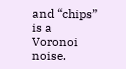and “chips” is a Voronoi noise.